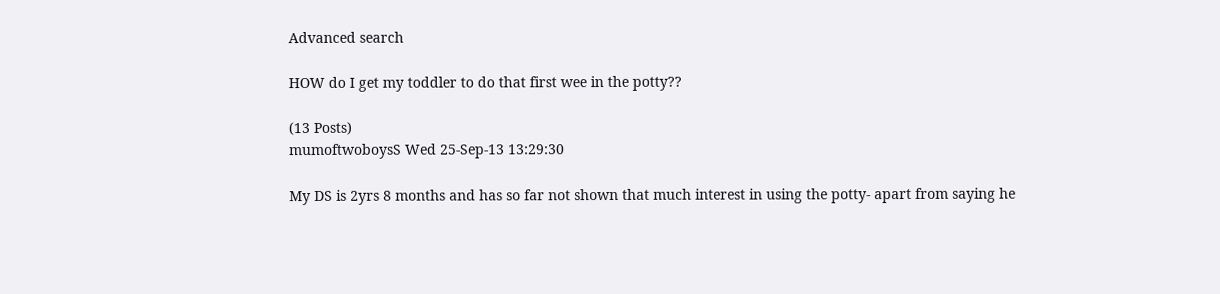Advanced search

HOW do I get my toddler to do that first wee in the potty??

(13 Posts)
mumoftwoboysS Wed 25-Sep-13 13:29:30

My DS is 2yrs 8 months and has so far not shown that much interest in using the potty- apart from saying he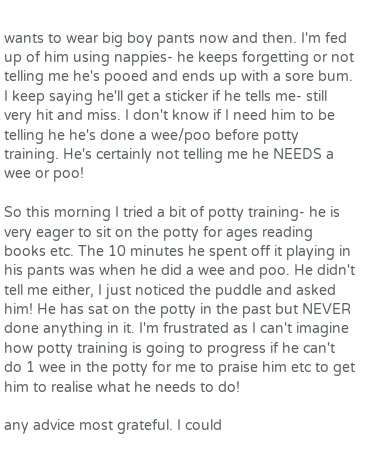wants to wear big boy pants now and then. I'm fed up of him using nappies- he keeps forgetting or not telling me he's pooed and ends up with a sore bum. I keep saying he'll get a sticker if he tells me- still very hit and miss. I don't know if I need him to be telling he he's done a wee/poo before potty training. He's certainly not telling me he NEEDS a wee or poo!

So this morning I tried a bit of potty training- he is very eager to sit on the potty for ages reading books etc. The 10 minutes he spent off it playing in his pants was when he did a wee and poo. He didn't tell me either, I just noticed the puddle and asked him! He has sat on the potty in the past but NEVER done anything in it. I'm frustrated as I can't imagine how potty training is going to progress if he can't do 1 wee in the potty for me to praise him etc to get him to realise what he needs to do!

any advice most grateful. I could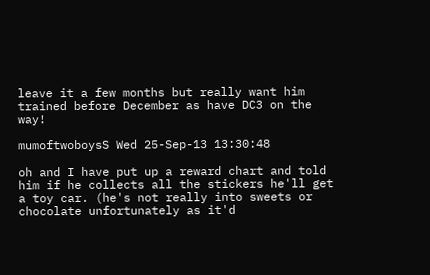leave it a few months but really want him trained before December as have DC3 on the way!

mumoftwoboysS Wed 25-Sep-13 13:30:48

oh and I have put up a reward chart and told him if he collects all the stickers he'll get a toy car. (he's not really into sweets or chocolate unfortunately as it'd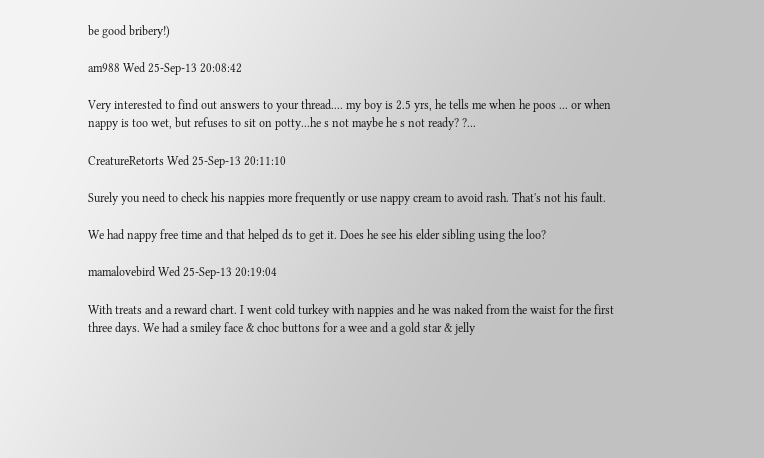be good bribery!)

am988 Wed 25-Sep-13 20:08:42

Very interested to find out answers to your thread.... my boy is 2.5 yrs, he tells me when he poos ... or when nappy is too wet, but refuses to sit on potty...he s not maybe he s not ready? ?...

CreatureRetorts Wed 25-Sep-13 20:11:10

Surely you need to check his nappies more frequently or use nappy cream to avoid rash. That's not his fault.

We had nappy free time and that helped ds to get it. Does he see his elder sibling using the loo?

mamalovebird Wed 25-Sep-13 20:19:04

With treats and a reward chart. I went cold turkey with nappies and he was naked from the waist for the first three days. We had a smiley face & choc buttons for a wee and a gold star & jelly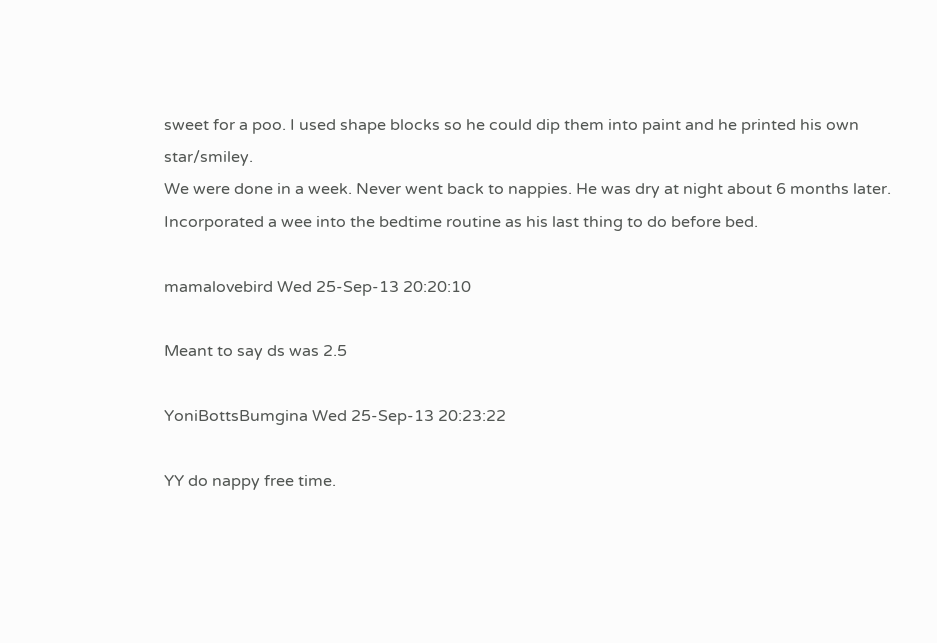sweet for a poo. I used shape blocks so he could dip them into paint and he printed his own star/smiley.
We were done in a week. Never went back to nappies. He was dry at night about 6 months later. Incorporated a wee into the bedtime routine as his last thing to do before bed.

mamalovebird Wed 25-Sep-13 20:20:10

Meant to say ds was 2.5

YoniBottsBumgina Wed 25-Sep-13 20:23:22

YY do nappy free time.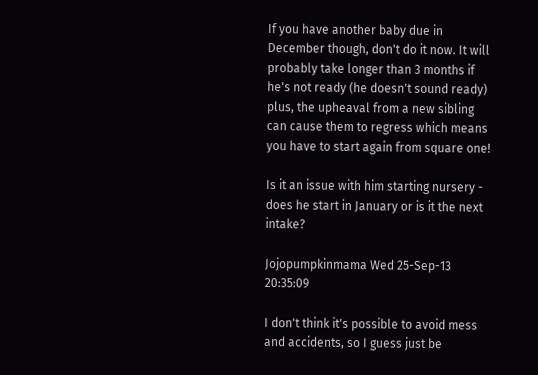If you have another baby due in December though, don't do it now. It will probably take longer than 3 months if he's not ready (he doesn't sound ready) plus, the upheaval from a new sibling can cause them to regress which means you have to start again from square one!

Is it an issue with him starting nursery - does he start in January or is it the next intake?

Jojopumpkinmama Wed 25-Sep-13 20:35:09

I don't think it's possible to avoid mess and accidents, so I guess just be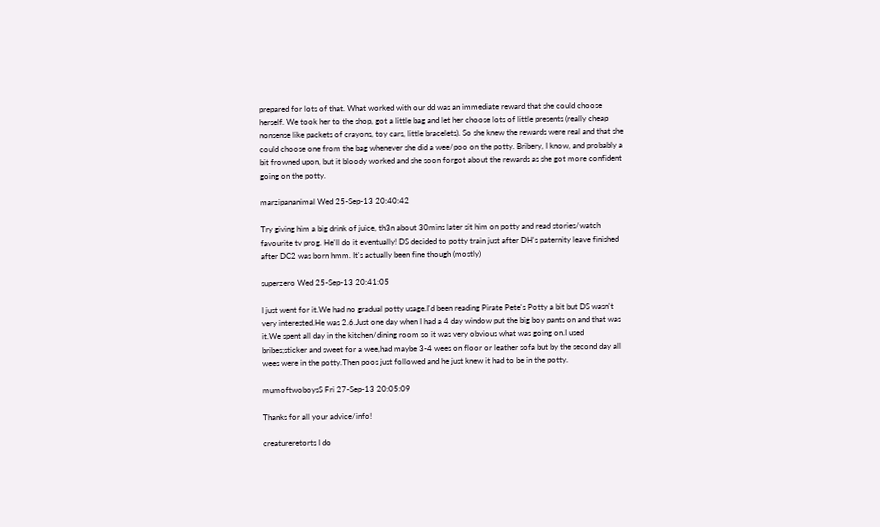prepared for lots of that. What worked with our dd was an immediate reward that she could choose herself. We took her to the shop, got a little bag and let her choose lots of little presents (really cheap nonsense like packets of crayons, toy cars, little bracelets). So she knew the rewards were real and that she could choose one from the bag whenever she did a wee/poo on the potty. Bribery, I know, and probably a bit frowned upon, but it bloody worked and she soon forgot about the rewards as she got more confident going on the potty.

marzipananimal Wed 25-Sep-13 20:40:42

Try giving him a big drink of juice, th3n about 30mins later sit him on potty and read stories/watch favourite tv prog. He'll do it eventually! DS decided to potty train just after DH's paternity leave finished after DC2 was born hmm. It's actually been fine though (mostly)

superzero Wed 25-Sep-13 20:41:05

I just went for it.We had no gradual potty usage.I'd been reading Pirate Pete's Potty a bit but DS wasn't very interested.He was 2.6.Just one day when I had a 4 day window put the big boy pants on and that was it.We spent all day in the kitchen/dining room so it was very obvious what was going on.I used bribes;sticker and sweet for a wee,had maybe 3-4 wees on floor or leather sofa but by the second day all wees were in the potty.Then poos just followed and he just knew it had to be in the potty.

mumoftwoboysS Fri 27-Sep-13 20:05:09

Thanks for all your advice/info!

creatureretorts I do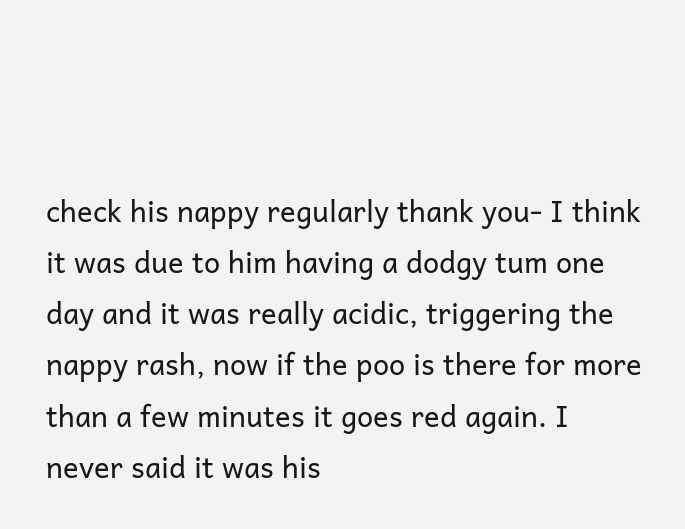check his nappy regularly thank you- I think it was due to him having a dodgy tum one day and it was really acidic, triggering the nappy rash, now if the poo is there for more than a few minutes it goes red again. I never said it was his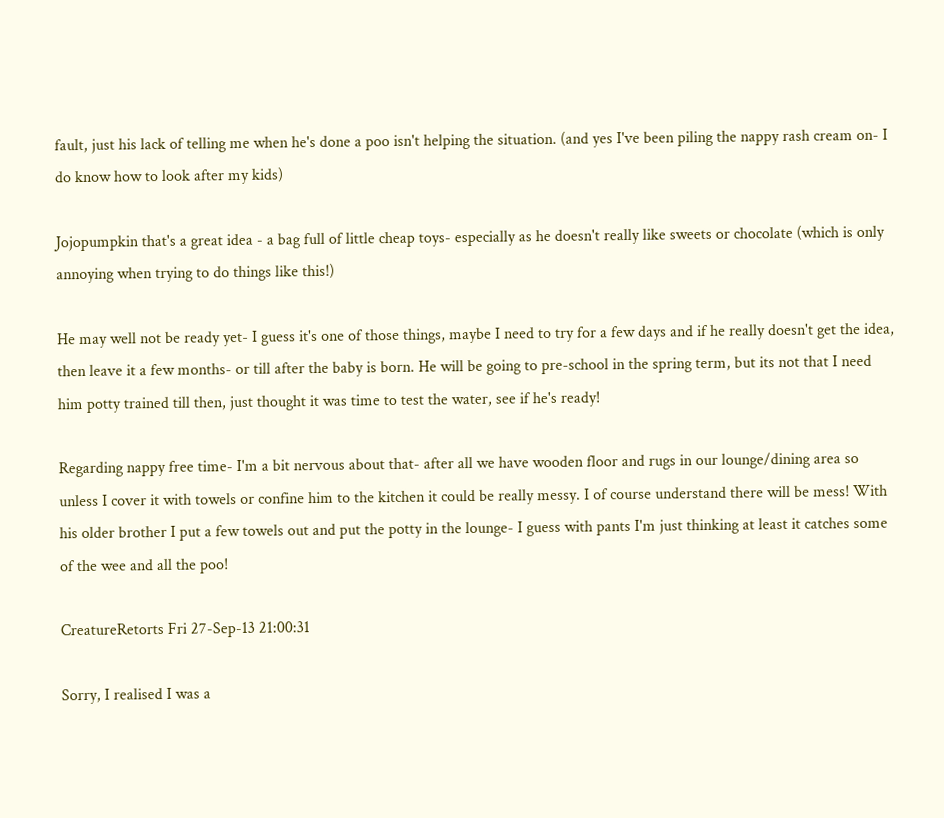fault, just his lack of telling me when he's done a poo isn't helping the situation. (and yes I've been piling the nappy rash cream on- I do know how to look after my kids)

Jojopumpkin that's a great idea - a bag full of little cheap toys- especially as he doesn't really like sweets or chocolate (which is only annoying when trying to do things like this!)

He may well not be ready yet- I guess it's one of those things, maybe I need to try for a few days and if he really doesn't get the idea, then leave it a few months- or till after the baby is born. He will be going to pre-school in the spring term, but its not that I need him potty trained till then, just thought it was time to test the water, see if he's ready!

Regarding nappy free time- I'm a bit nervous about that- after all we have wooden floor and rugs in our lounge/dining area so unless I cover it with towels or confine him to the kitchen it could be really messy. I of course understand there will be mess! With his older brother I put a few towels out and put the potty in the lounge- I guess with pants I'm just thinking at least it catches some of the wee and all the poo!

CreatureRetorts Fri 27-Sep-13 21:00:31

Sorry, I realised I was a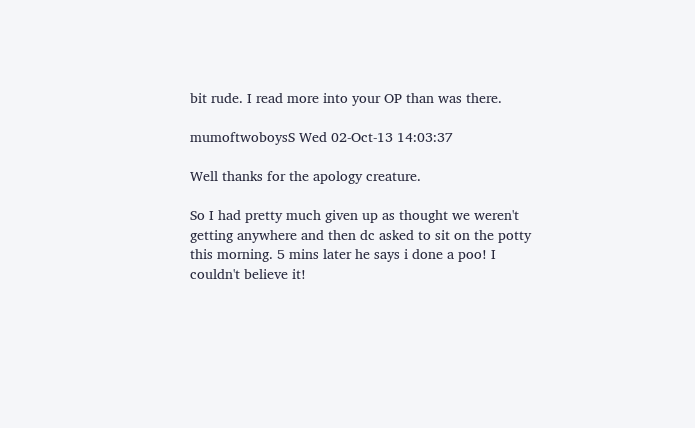bit rude. I read more into your OP than was there.

mumoftwoboysS Wed 02-Oct-13 14:03:37

Well thanks for the apology creature.

So I had pretty much given up as thought we weren't getting anywhere and then dc asked to sit on the potty this morning. 5 mins later he says i done a poo! I couldn't believe it!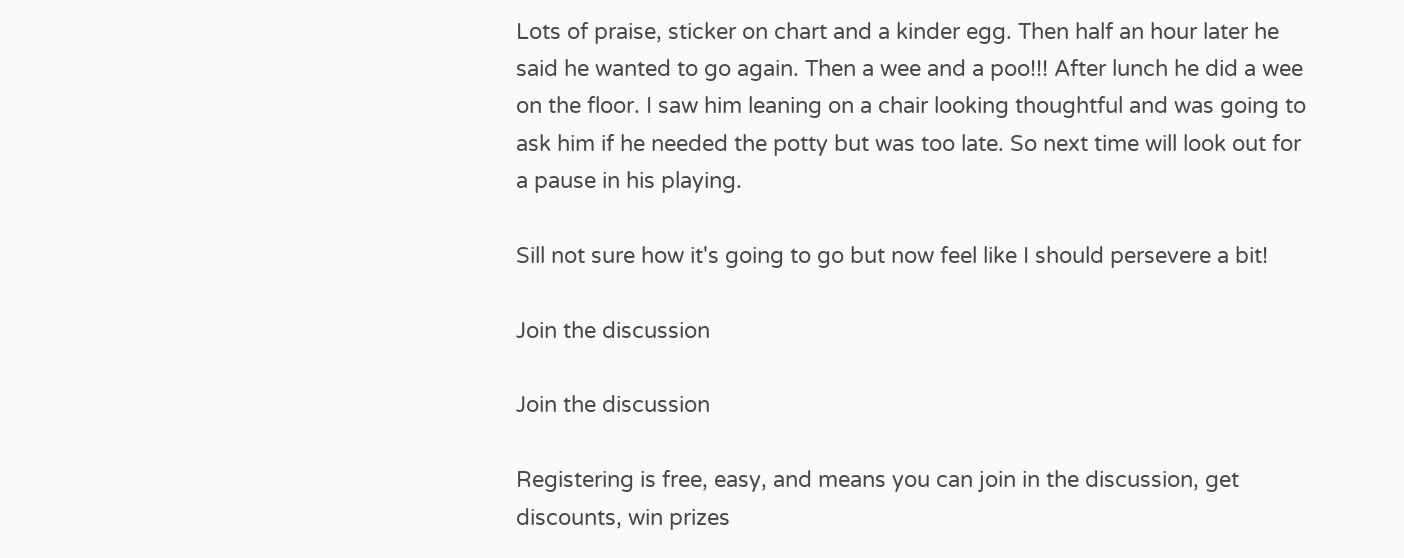Lots of praise, sticker on chart and a kinder egg. Then half an hour later he said he wanted to go again. Then a wee and a poo!!! After lunch he did a wee on the floor. I saw him leaning on a chair looking thoughtful and was going to ask him if he needed the potty but was too late. So next time will look out for a pause in his playing.

Sill not sure how it's going to go but now feel like I should persevere a bit!

Join the discussion

Join the discussion

Registering is free, easy, and means you can join in the discussion, get discounts, win prizes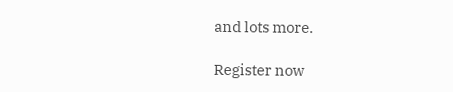and lots more.

Register now